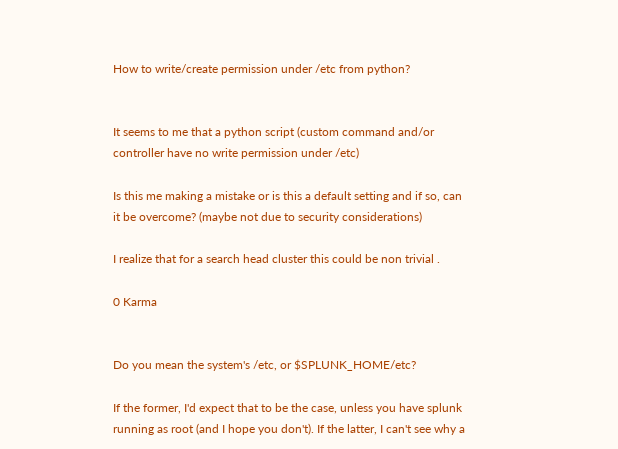How to write/create permission under /etc from python?


It seems to me that a python script (custom command and/or controller have no write permission under /etc)

Is this me making a mistake or is this a default setting and if so, can it be overcome? (maybe not due to security considerations)

I realize that for a search head cluster this could be non trivial .

0 Karma


Do you mean the system's /etc, or $SPLUNK_HOME/etc?

If the former, I'd expect that to be the case, unless you have splunk running as root (and I hope you don't). If the latter, I can't see why a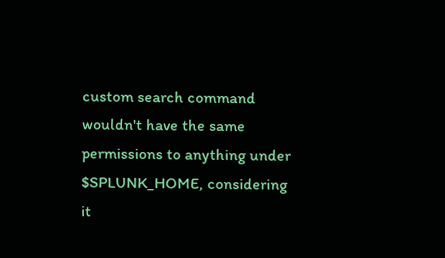custom search command wouldn't have the same permissions to anything under $SPLUNK_HOME, considering it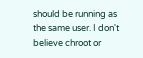should be running as the same user. I don't believe chroot or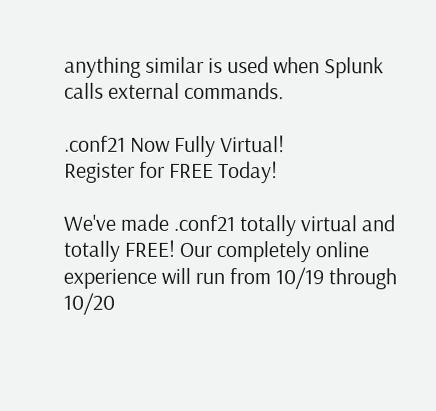anything similar is used when Splunk calls external commands.

.conf21 Now Fully Virtual!
Register for FREE Today!

We've made .conf21 totally virtual and totally FREE! Our completely online experience will run from 10/19 through 10/20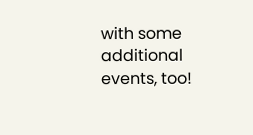with some additional events, too!